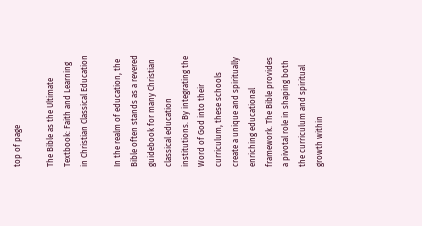top of page

The Bible as the Ultimate Textbook: Faith and Learning in Christian Classical Education

In the realm of education, the Bible often stands as a revered guidebook for many Christian classical education institutions. By integrating the Word of God into their curriculum, these schools create a unique and spiritually enriching educational framework. The Bible provides a pivotal role in shaping both the curriculum and spiritual growth within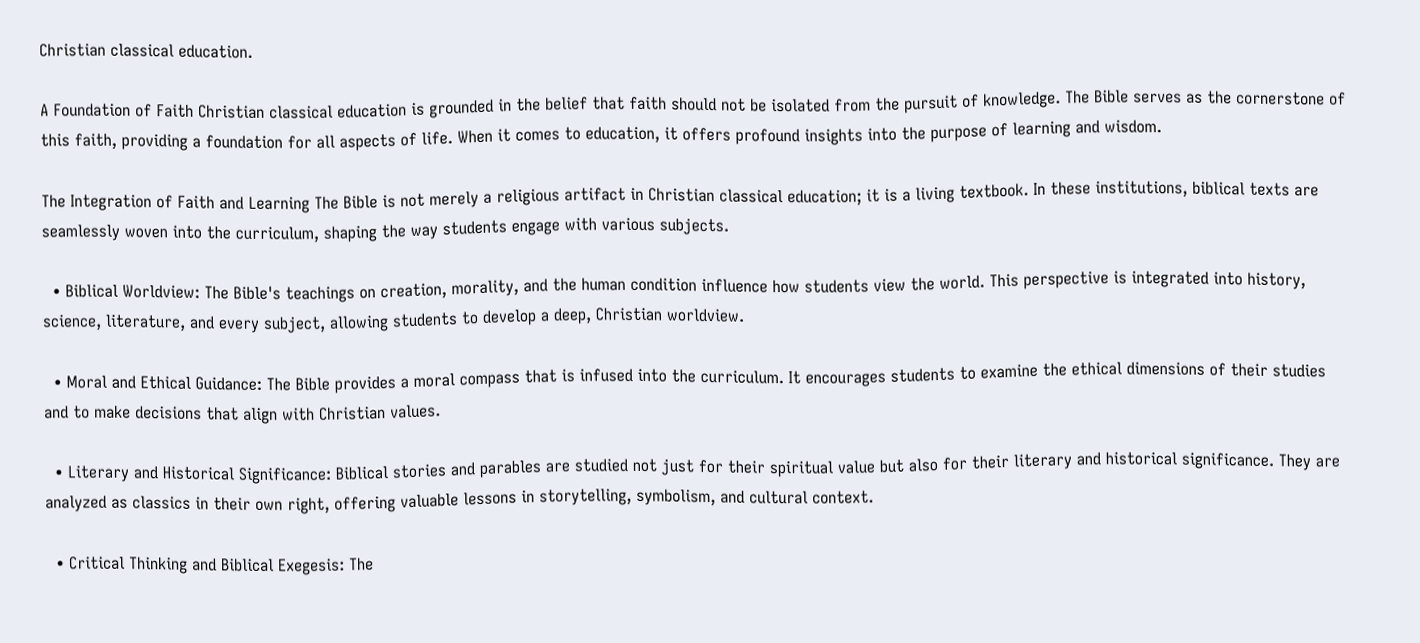Christian classical education.

A Foundation of Faith Christian classical education is grounded in the belief that faith should not be isolated from the pursuit of knowledge. The Bible serves as the cornerstone of this faith, providing a foundation for all aspects of life. When it comes to education, it offers profound insights into the purpose of learning and wisdom.

The Integration of Faith and Learning The Bible is not merely a religious artifact in Christian classical education; it is a living textbook. In these institutions, biblical texts are seamlessly woven into the curriculum, shaping the way students engage with various subjects.

  • Biblical Worldview: The Bible's teachings on creation, morality, and the human condition influence how students view the world. This perspective is integrated into history, science, literature, and every subject, allowing students to develop a deep, Christian worldview.

  • Moral and Ethical Guidance: The Bible provides a moral compass that is infused into the curriculum. It encourages students to examine the ethical dimensions of their studies and to make decisions that align with Christian values.

  • Literary and Historical Significance: Biblical stories and parables are studied not just for their spiritual value but also for their literary and historical significance. They are analyzed as classics in their own right, offering valuable lessons in storytelling, symbolism, and cultural context.

  • Critical Thinking and Biblical Exegesis: The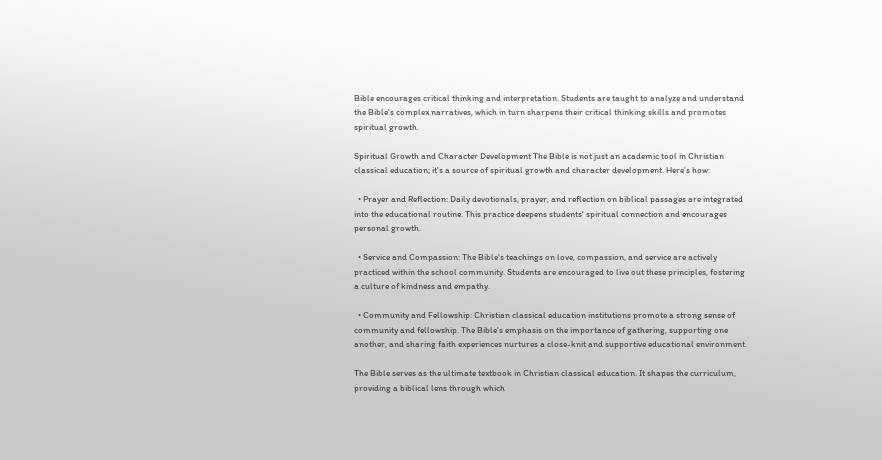Bible encourages critical thinking and interpretation. Students are taught to analyze and understand the Bible's complex narratives, which in turn sharpens their critical thinking skills and promotes spiritual growth.

Spiritual Growth and Character Development The Bible is not just an academic tool in Christian classical education; it's a source of spiritual growth and character development. Here's how:

  • Prayer and Reflection: Daily devotionals, prayer, and reflection on biblical passages are integrated into the educational routine. This practice deepens students' spiritual connection and encourages personal growth.

  • Service and Compassion: The Bible's teachings on love, compassion, and service are actively practiced within the school community. Students are encouraged to live out these principles, fostering a culture of kindness and empathy.

  • Community and Fellowship: Christian classical education institutions promote a strong sense of community and fellowship. The Bible's emphasis on the importance of gathering, supporting one another, and sharing faith experiences nurtures a close-knit and supportive educational environment.

The Bible serves as the ultimate textbook in Christian classical education. It shapes the curriculum, providing a biblical lens through which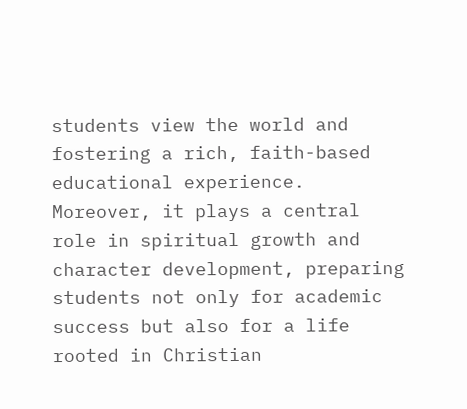students view the world and fostering a rich, faith-based educational experience. Moreover, it plays a central role in spiritual growth and character development, preparing students not only for academic success but also for a life rooted in Christian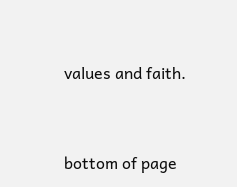values and faith.


bottom of page